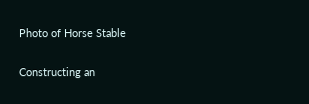Photo of Horse Stable

Constructing an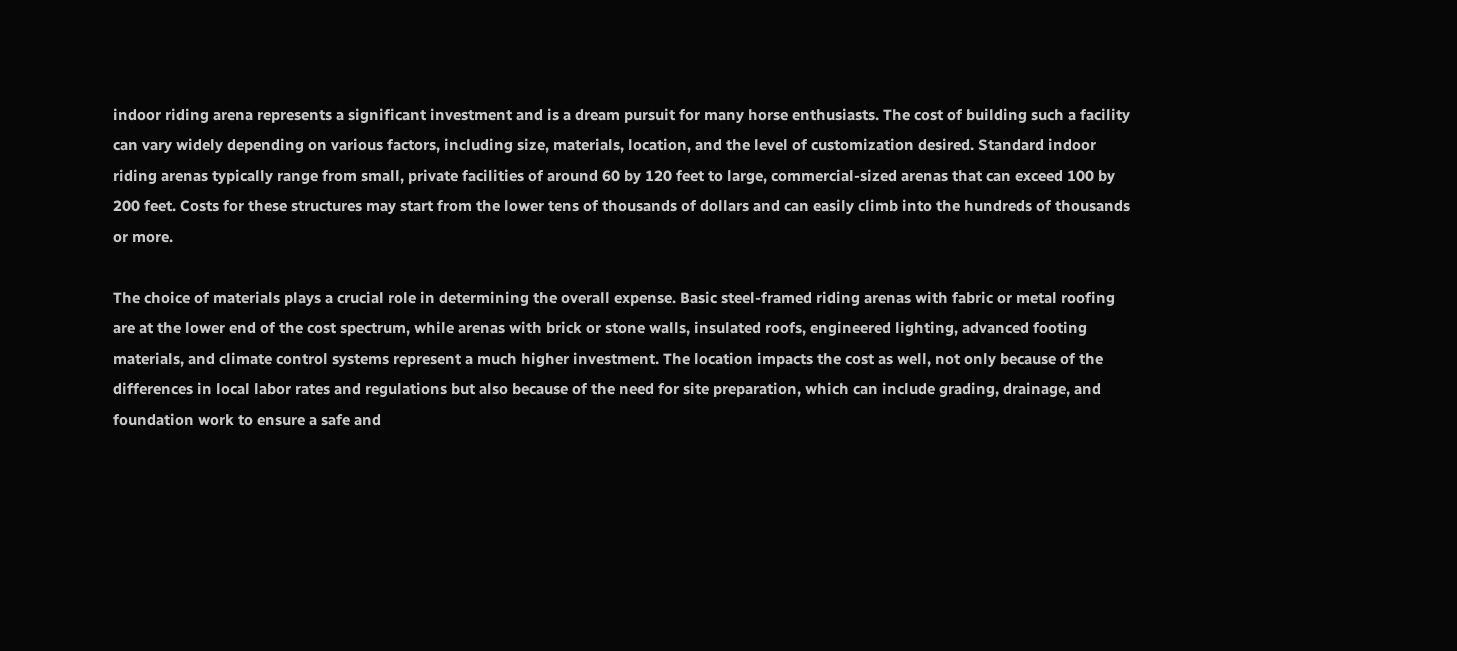indoor riding arena represents a significant investment and is a dream pursuit for many horse enthusiasts. The cost of building such a facility can vary widely depending on various factors, including size, materials, location, and the level of customization desired. Standard indoor riding arenas typically range from small, private facilities of around 60 by 120 feet to large, commercial-sized arenas that can exceed 100 by 200 feet. Costs for these structures may start from the lower tens of thousands of dollars and can easily climb into the hundreds of thousands or more.

The choice of materials plays a crucial role in determining the overall expense. Basic steel-framed riding arenas with fabric or metal roofing are at the lower end of the cost spectrum, while arenas with brick or stone walls, insulated roofs, engineered lighting, advanced footing materials, and climate control systems represent a much higher investment. The location impacts the cost as well, not only because of the differences in local labor rates and regulations but also because of the need for site preparation, which can include grading, drainage, and foundation work to ensure a safe and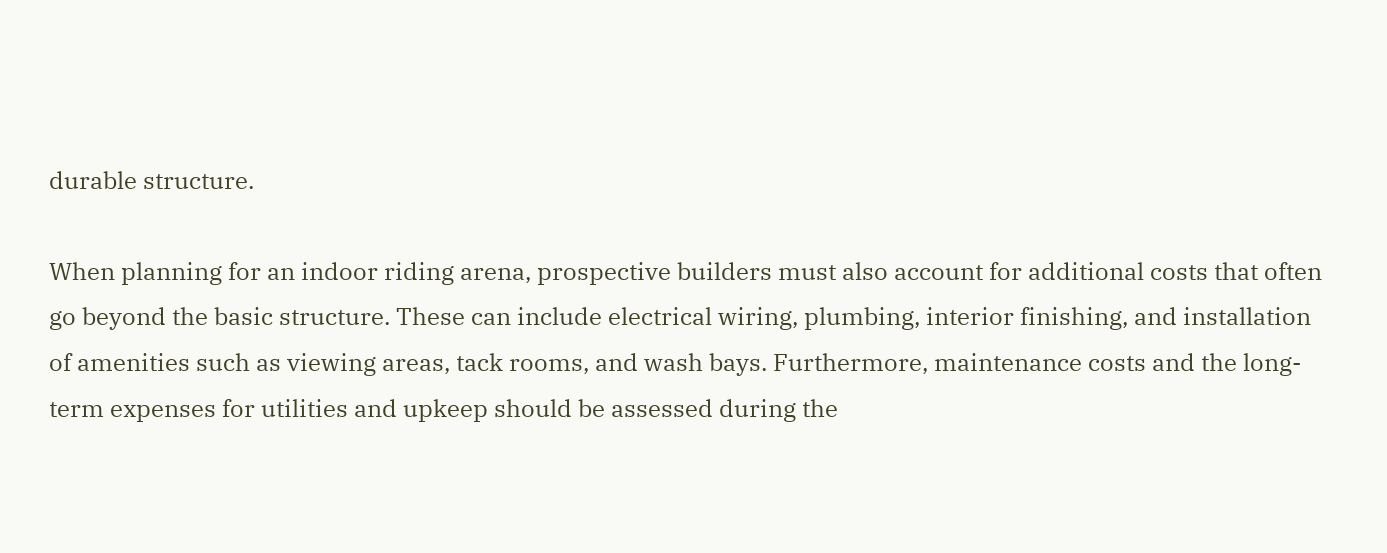durable structure.

When planning for an indoor riding arena, prospective builders must also account for additional costs that often go beyond the basic structure. These can include electrical wiring, plumbing, interior finishing, and installation of amenities such as viewing areas, tack rooms, and wash bays. Furthermore, maintenance costs and the long-term expenses for utilities and upkeep should be assessed during the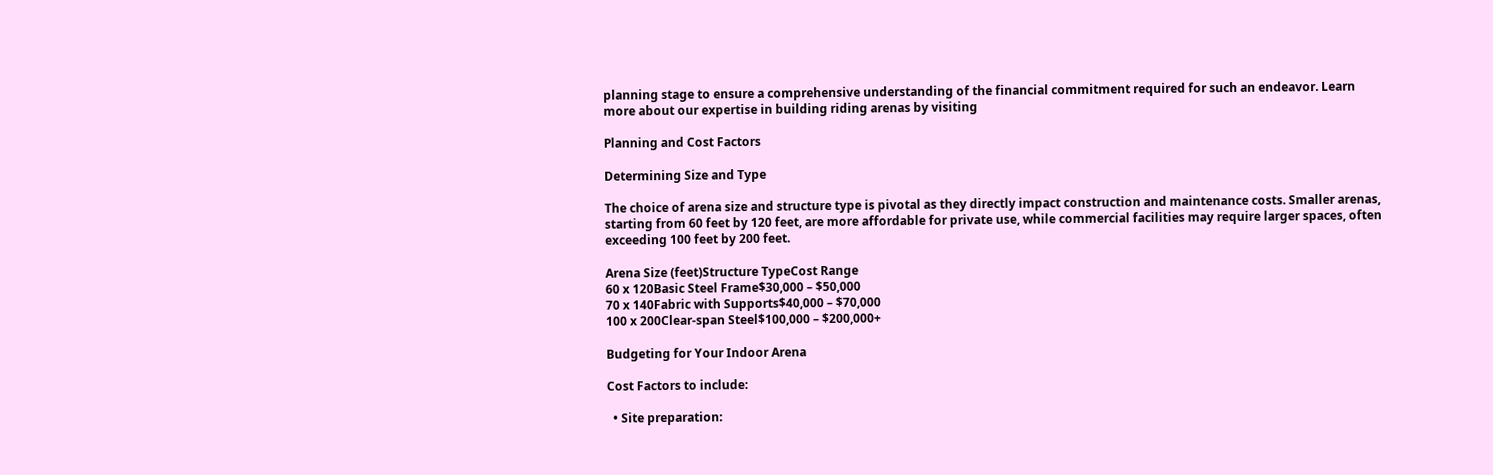planning stage to ensure a comprehensive understanding of the financial commitment required for such an endeavor. Learn more about our expertise in building riding arenas by visiting

Planning and Cost Factors

Determining Size and Type

The choice of arena size and structure type is pivotal as they directly impact construction and maintenance costs. Smaller arenas, starting from 60 feet by 120 feet, are more affordable for private use, while commercial facilities may require larger spaces, often exceeding 100 feet by 200 feet.

Arena Size (feet)Structure TypeCost Range
60 x 120Basic Steel Frame$30,000 – $50,000
70 x 140Fabric with Supports$40,000 – $70,000
100 x 200Clear-span Steel$100,000 – $200,000+

Budgeting for Your Indoor Arena

Cost Factors to include:

  • Site preparation: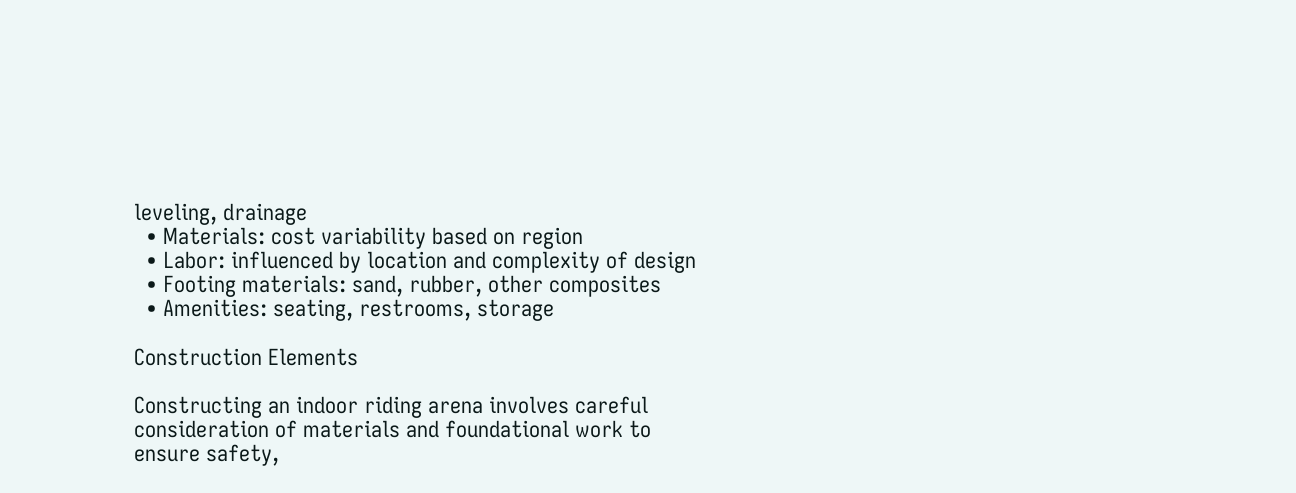leveling, drainage
  • Materials: cost variability based on region
  • Labor: influenced by location and complexity of design
  • Footing materials: sand, rubber, other composites
  • Amenities: seating, restrooms, storage

Construction Elements

Constructing an indoor riding arena involves careful consideration of materials and foundational work to ensure safety,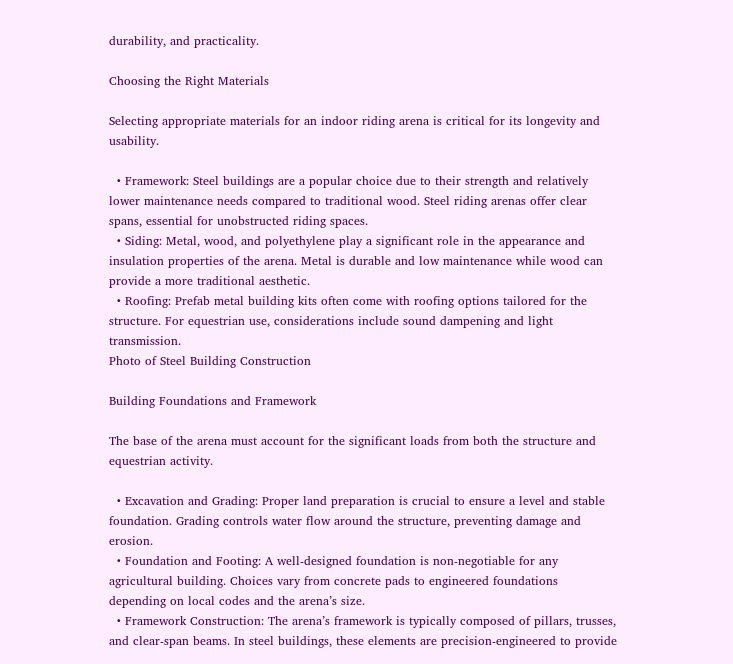durability, and practicality.

Choosing the Right Materials

Selecting appropriate materials for an indoor riding arena is critical for its longevity and usability.

  • Framework: Steel buildings are a popular choice due to their strength and relatively lower maintenance needs compared to traditional wood. Steel riding arenas offer clear spans, essential for unobstructed riding spaces.
  • Siding: Metal, wood, and polyethylene play a significant role in the appearance and insulation properties of the arena. Metal is durable and low maintenance while wood can provide a more traditional aesthetic.
  • Roofing: Prefab metal building kits often come with roofing options tailored for the structure. For equestrian use, considerations include sound dampening and light transmission.
Photo of Steel Building Construction

Building Foundations and Framework

The base of the arena must account for the significant loads from both the structure and equestrian activity.

  • Excavation and Grading: Proper land preparation is crucial to ensure a level and stable foundation. Grading controls water flow around the structure, preventing damage and erosion.
  • Foundation and Footing: A well-designed foundation is non-negotiable for any agricultural building. Choices vary from concrete pads to engineered foundations depending on local codes and the arena’s size.
  • Framework Construction: The arena’s framework is typically composed of pillars, trusses, and clear-span beams. In steel buildings, these elements are precision-engineered to provide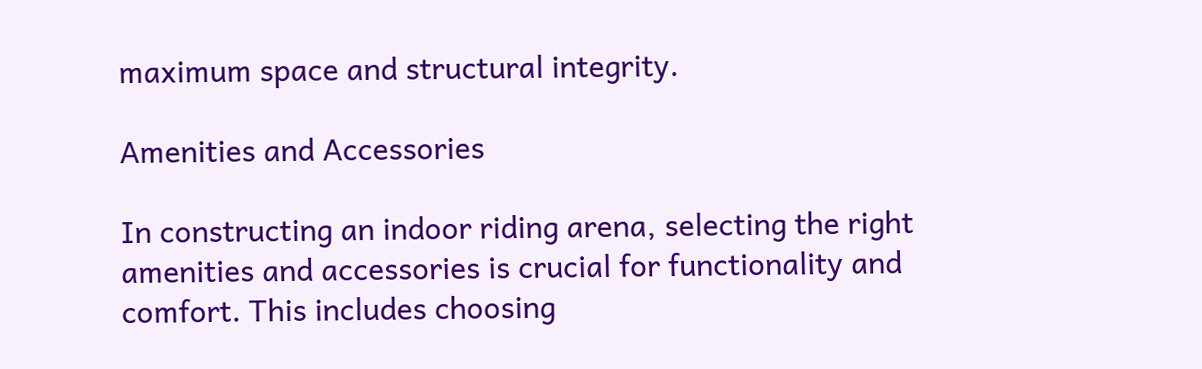maximum space and structural integrity.

Amenities and Accessories

In constructing an indoor riding arena, selecting the right amenities and accessories is crucial for functionality and comfort. This includes choosing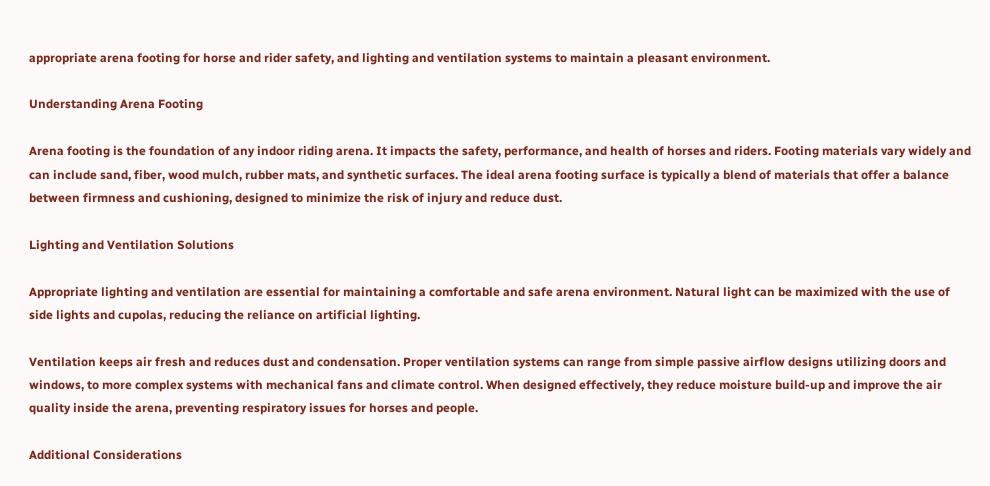appropriate arena footing for horse and rider safety, and lighting and ventilation systems to maintain a pleasant environment.

Understanding Arena Footing

Arena footing is the foundation of any indoor riding arena. It impacts the safety, performance, and health of horses and riders. Footing materials vary widely and can include sand, fiber, wood mulch, rubber mats, and synthetic surfaces. The ideal arena footing surface is typically a blend of materials that offer a balance between firmness and cushioning, designed to minimize the risk of injury and reduce dust.

Lighting and Ventilation Solutions

Appropriate lighting and ventilation are essential for maintaining a comfortable and safe arena environment. Natural light can be maximized with the use of side lights and cupolas, reducing the reliance on artificial lighting.

Ventilation keeps air fresh and reduces dust and condensation. Proper ventilation systems can range from simple passive airflow designs utilizing doors and windows, to more complex systems with mechanical fans and climate control. When designed effectively, they reduce moisture build-up and improve the air quality inside the arena, preventing respiratory issues for horses and people.

Additional Considerations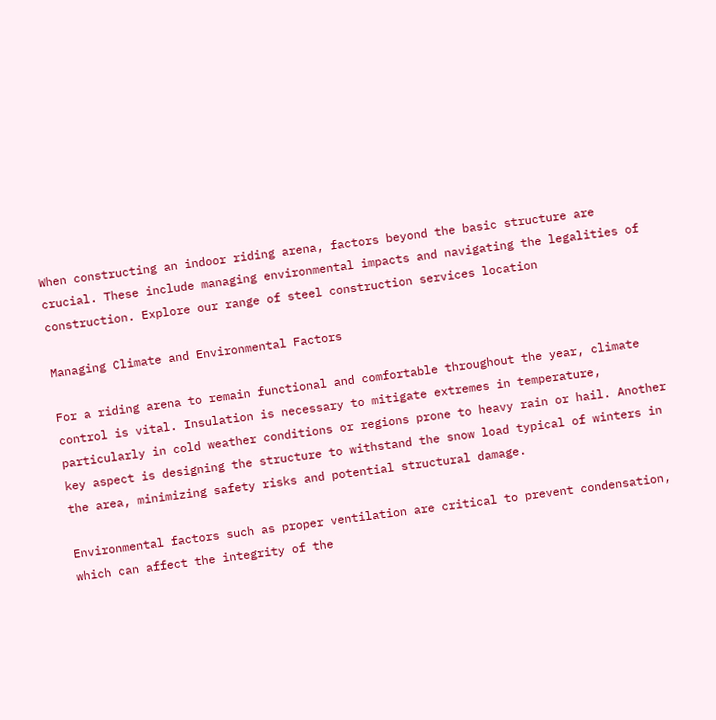When constructing an indoor riding arena, factors beyond the basic structure are crucial. These include managing environmental impacts and navigating the legalities of construction. Explore our range of steel construction services location

Managing Climate and Environmental Factors

For a riding arena to remain functional and comfortable throughout the year, climate control is vital. Insulation is necessary to mitigate extremes in temperature, particularly in cold weather conditions or regions prone to heavy rain or hail. Another key aspect is designing the structure to withstand the snow load typical of winters in the area, minimizing safety risks and potential structural damage.

Environmental factors such as proper ventilation are critical to prevent condensation, which can affect the integrity of the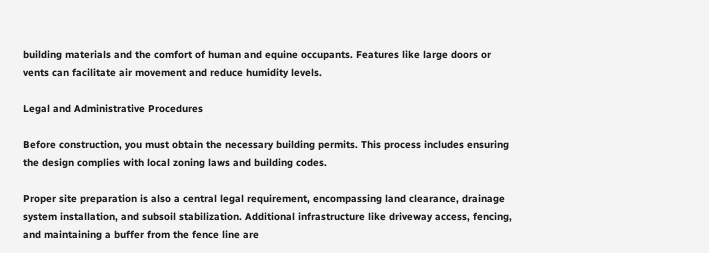building materials and the comfort of human and equine occupants. Features like large doors or vents can facilitate air movement and reduce humidity levels.

Legal and Administrative Procedures

Before construction, you must obtain the necessary building permits. This process includes ensuring the design complies with local zoning laws and building codes.

Proper site preparation is also a central legal requirement, encompassing land clearance, drainage system installation, and subsoil stabilization. Additional infrastructure like driveway access, fencing, and maintaining a buffer from the fence line are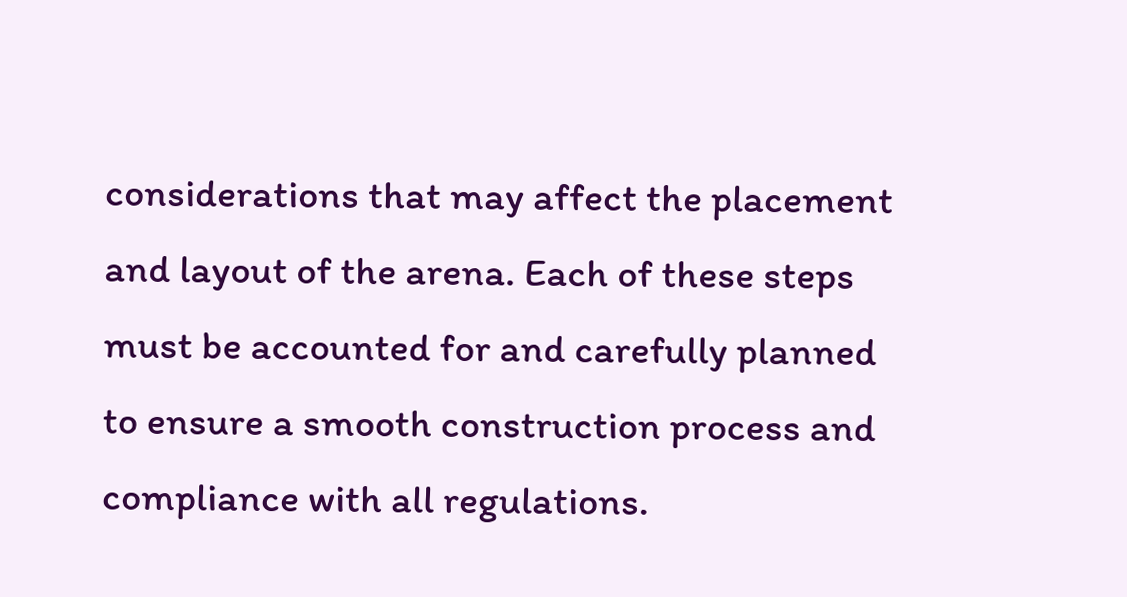considerations that may affect the placement and layout of the arena. Each of these steps must be accounted for and carefully planned to ensure a smooth construction process and compliance with all regulations.